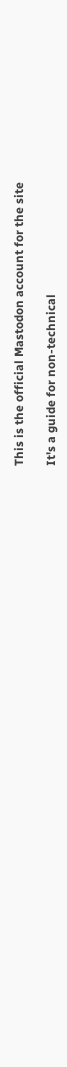This is the official Mastodon account for the site

It's a guide for non-technical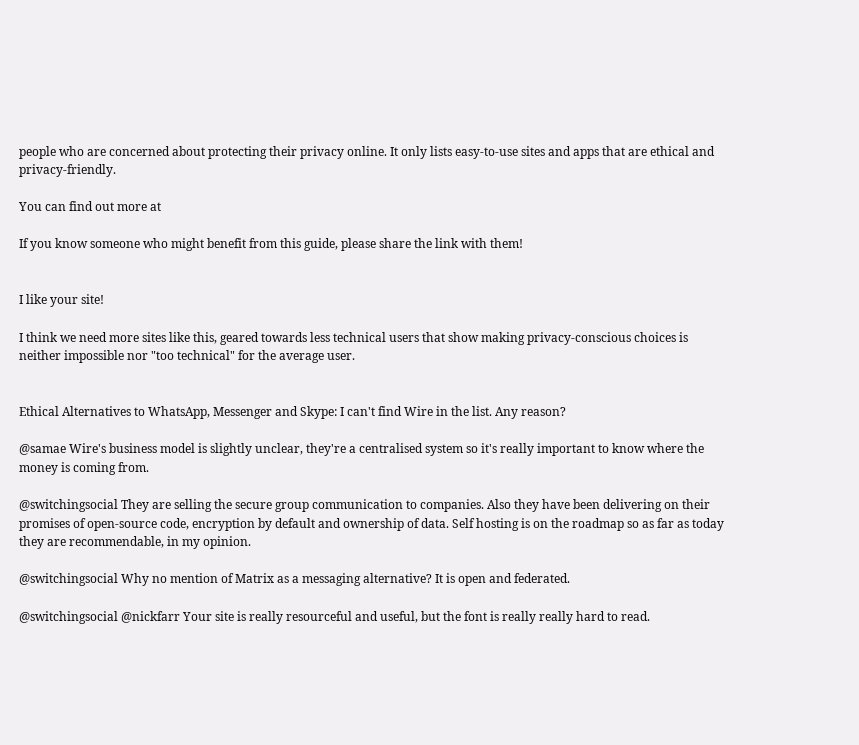people who are concerned about protecting their privacy online. It only lists easy-to-use sites and apps that are ethical and privacy-friendly.

You can find out more at

If you know someone who might benefit from this guide, please share the link with them!


I like your site!

I think we need more sites like this, geared towards less technical users that show making privacy-conscious choices is neither impossible nor "too technical" for the average user.


Ethical Alternatives to WhatsApp, Messenger and Skype: I can't find Wire in the list. Any reason?

@samae Wire's business model is slightly unclear, they're a centralised system so it's really important to know where the money is coming from.

@switchingsocial They are selling the secure group communication to companies. Also they have been delivering on their promises of open-source code, encryption by default and ownership of data. Self hosting is on the roadmap so as far as today they are recommendable, in my opinion.

@switchingsocial Why no mention of Matrix as a messaging alternative? It is open and federated.

@switchingsocial @nickfarr Your site is really resourceful and useful, but the font is really really hard to read.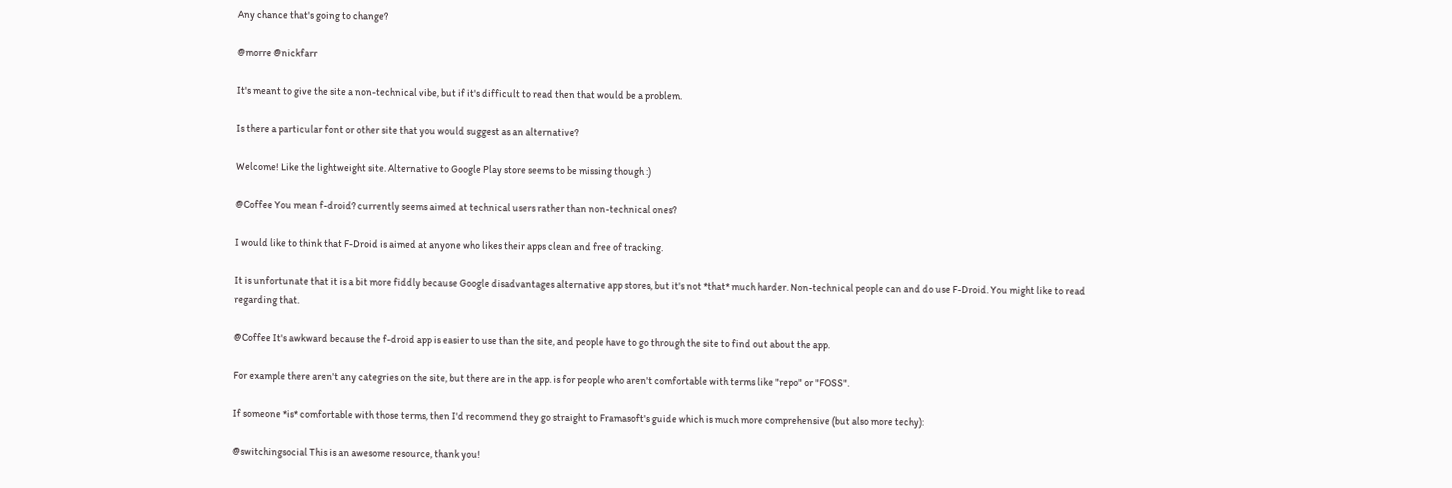Any chance that's going to change?

@morre @nickfarr

It's meant to give the site a non-technical vibe, but if it's difficult to read then that would be a problem.

Is there a particular font or other site that you would suggest as an alternative?

Welcome! Like the lightweight site. Alternative to Google Play store seems to be missing though :)

@Coffee You mean f-droid? currently seems aimed at technical users rather than non-technical ones?

I would like to think that F-Droid is aimed at anyone who likes their apps clean and free of tracking.

It is unfortunate that it is a bit more fiddly because Google disadvantages alternative app stores, but it's not *that* much harder. Non-technical people can and do use F-Droid. You might like to read regarding that.

@Coffee It's awkward because the f-droid app is easier to use than the site, and people have to go through the site to find out about the app.

For example there aren't any categries on the site, but there are in the app. is for people who aren't comfortable with terms like "repo" or "FOSS".

If someone *is* comfortable with those terms, then I'd recommend they go straight to Framasoft's guide which is much more comprehensive (but also more techy):

@switchingsocial This is an awesome resource, thank you!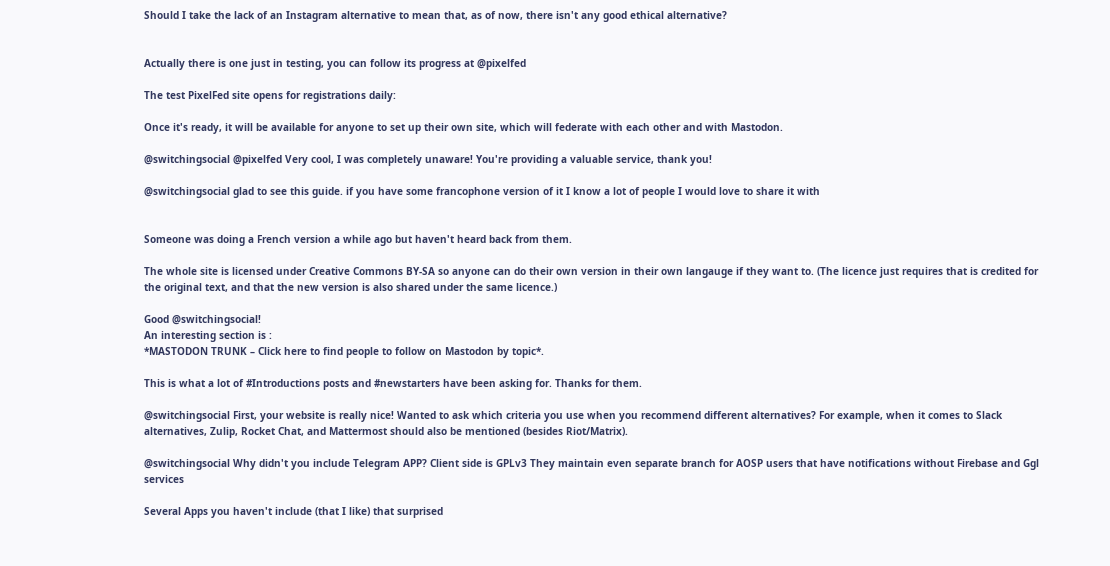Should I take the lack of an Instagram alternative to mean that, as of now, there isn't any good ethical alternative?


Actually there is one just in testing, you can follow its progress at @pixelfed

The test PixelFed site opens for registrations daily:

Once it's ready, it will be available for anyone to set up their own site, which will federate with each other and with Mastodon.

@switchingsocial @pixelfed Very cool, I was completely unaware! You're providing a valuable service, thank you!

@switchingsocial glad to see this guide. if you have some francophone version of it I know a lot of people I would love to share it with


Someone was doing a French version a while ago but haven't heard back from them.

The whole site is licensed under Creative Commons BY-SA so anyone can do their own version in their own langauge if they want to. (The licence just requires that is credited for the original text, and that the new version is also shared under the same licence.)

Good @switchingsocial!
An interesting section is :
*MASTODON TRUNK – Click here to find people to follow on Mastodon by topic*.

This is what a lot of #Introductions posts and #newstarters have been asking for. Thanks for them.

@switchingsocial First, your website is really nice! Wanted to ask which criteria you use when you recommend different alternatives? For example, when it comes to Slack alternatives, Zulip, Rocket Chat, and Mattermost should also be mentioned (besides Riot/Matrix).

@switchingsocial Why didn't you include Telegram APP? Client side is GPLv3 They maintain even separate branch for AOSP users that have notifications without Firebase and Ggl services

Several Apps you haven't include (that I like) that surprised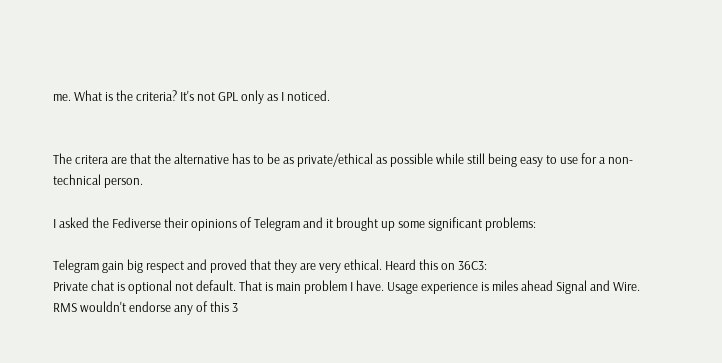me. What is the criteria? It's not GPL only as I noticed.


The critera are that the alternative has to be as private/ethical as possible while still being easy to use for a non-technical person.

I asked the Fediverse their opinions of Telegram and it brought up some significant problems:

Telegram gain big respect and proved that they are very ethical. Heard this on 36C3:
Private chat is optional not default. That is main problem I have. Usage experience is miles ahead Signal and Wire.
RMS wouldn't endorse any of this 3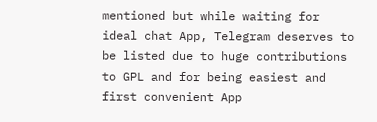mentioned but while waiting for ideal chat App, Telegram deserves to be listed due to huge contributions to GPL and for being easiest and first convenient App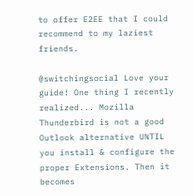to offer E2EE that I could recommend to my laziest friends.

@switchingsocial Love your guide! One thing I recently realized... Mozilla Thunderbird is not a good Outlook alternative UNTIL you install & configure the proper Extensions. Then it becomes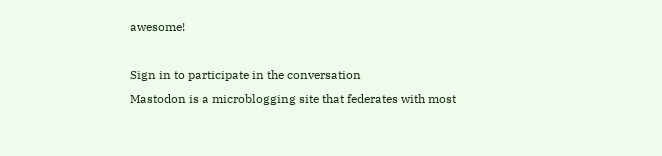awesome!

Sign in to participate in the conversation
Mastodon is a microblogging site that federates with most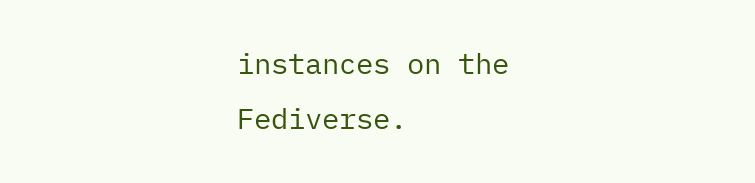instances on the Fediverse.